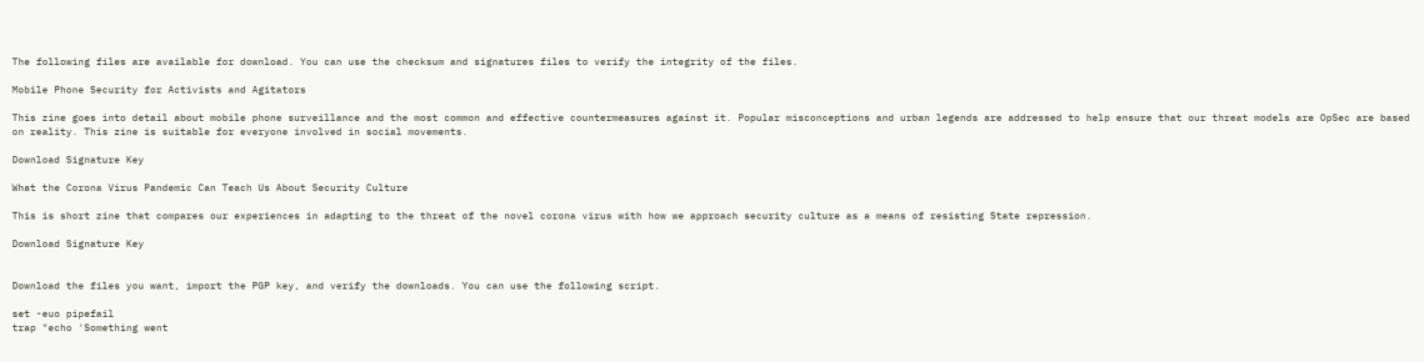The following files are available for download. You can use the checksum and signatures files to verify the integrity of the files.

Mobile Phone Security for Activists and Agitators

This zine goes into detail about mobile phone surveillance and the most common and effective countermeasures against it. Popular misconceptions and urban legends are addressed to help ensure that our threat models are OpSec are based on reality. This zine is suitable for everyone involved in social movements.

Download Signature Key

What the Corona Virus Pandemic Can Teach Us About Security Culture

This is short zine that compares our experiences in adapting to the threat of the novel corona virus with how we approach security culture as a means of resisting State repression.

Download Signature Key


Download the files you want, import the PGP key, and verify the downloads. You can use the following script.

set -euo pipefail
trap "echo 'Something went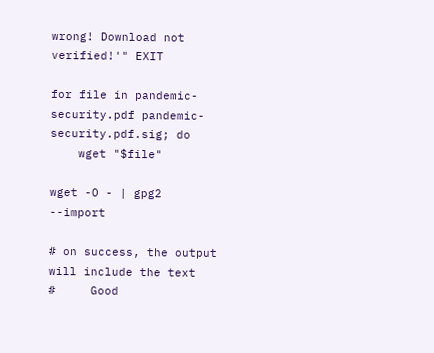wrong! Download not verified!'" EXIT

for file in pandemic-security.pdf pandemic-security.pdf.sig; do
    wget "$file"

wget -O - | gpg2 --import

# on success, the output will include the text
#     Good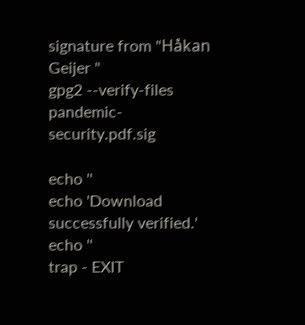signature from "Håkan Geijer "
gpg2 --verify-files pandemic-security.pdf.sig

echo ''
echo 'Download successfully verified.'
echo ''
trap - EXIT